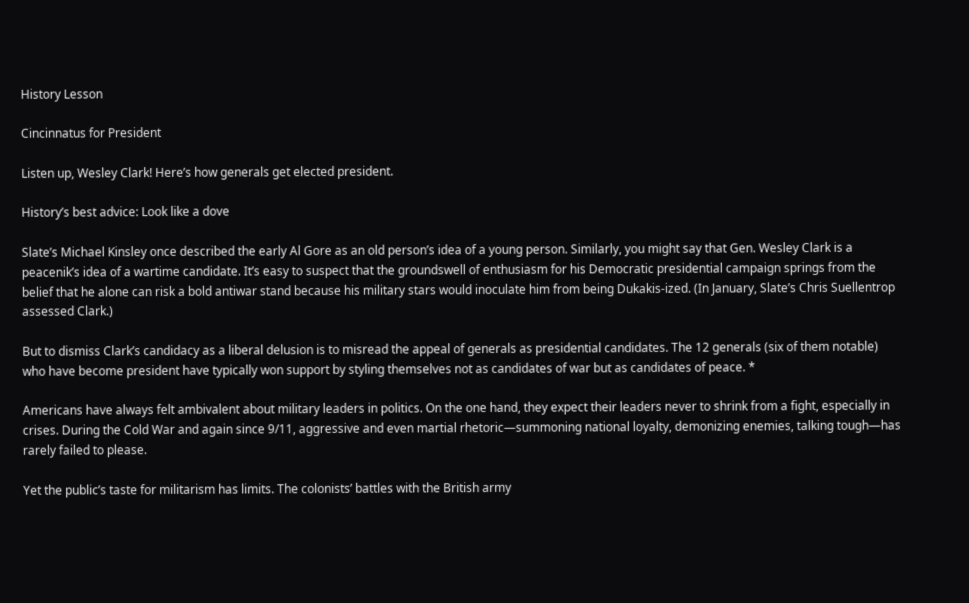History Lesson

Cincinnatus for President

Listen up, Wesley Clark! Here’s how generals get elected president.

History’s best advice: Look like a dove

Slate’s Michael Kinsley once described the early Al Gore as an old person’s idea of a young person. Similarly, you might say that Gen. Wesley Clark is a peacenik’s idea of a wartime candidate. It’s easy to suspect that the groundswell of enthusiasm for his Democratic presidential campaign springs from the belief that he alone can risk a bold antiwar stand because his military stars would inoculate him from being Dukakis-ized. (In January, Slate’s Chris Suellentrop assessed Clark.)

But to dismiss Clark’s candidacy as a liberal delusion is to misread the appeal of generals as presidential candidates. The 12 generals (six of them notable) who have become president have typically won support by styling themselves not as candidates of war but as candidates of peace. *

Americans have always felt ambivalent about military leaders in politics. On the one hand, they expect their leaders never to shrink from a fight, especially in crises. During the Cold War and again since 9/11, aggressive and even martial rhetoric—summoning national loyalty, demonizing enemies, talking tough—has rarely failed to please.

Yet the public’s taste for militarism has limits. The colonists’ battles with the British army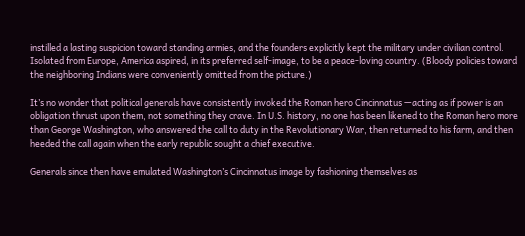instilled a lasting suspicion toward standing armies, and the founders explicitly kept the military under civilian control. Isolated from Europe, America aspired, in its preferred self-image, to be a peace-loving country. (Bloody policies toward the neighboring Indians were conveniently omitted from the picture.)

It’s no wonder that political generals have consistently invoked the Roman hero Cincinnatus —acting as if power is an obligation thrust upon them, not something they crave. In U.S. history, no one has been likened to the Roman hero more than George Washington, who answered the call to duty in the Revolutionary War, then returned to his farm, and then heeded the call again when the early republic sought a chief executive.

Generals since then have emulated Washington’s Cincinnatus image by fashioning themselves as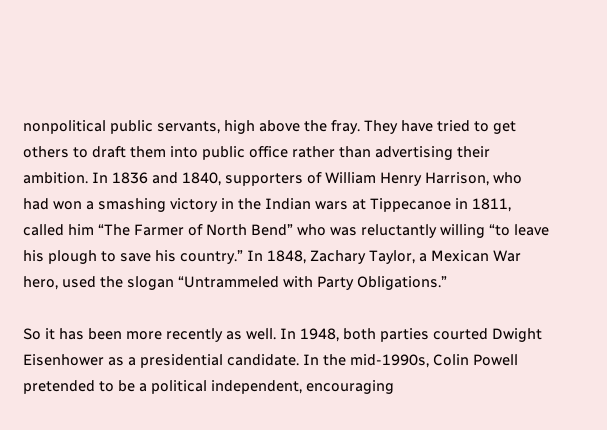nonpolitical public servants, high above the fray. They have tried to get others to draft them into public office rather than advertising their ambition. In 1836 and 1840, supporters of William Henry Harrison, who had won a smashing victory in the Indian wars at Tippecanoe in 1811, called him “The Farmer of North Bend” who was reluctantly willing “to leave his plough to save his country.” In 1848, Zachary Taylor, a Mexican War hero, used the slogan “Untrammeled with Party Obligations.”

So it has been more recently as well. In 1948, both parties courted Dwight Eisenhower as a presidential candidate. In the mid-1990s, Colin Powell pretended to be a political independent, encouraging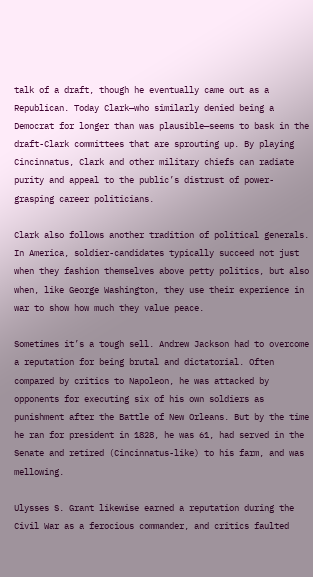talk of a draft, though he eventually came out as a Republican. Today Clark—who similarly denied being a Democrat for longer than was plausible—seems to bask in the draft-Clark committees that are sprouting up. By playing Cincinnatus, Clark and other military chiefs can radiate purity and appeal to the public’s distrust of power-grasping career politicians.

Clark also follows another tradition of political generals. In America, soldier-candidates typically succeed not just when they fashion themselves above petty politics, but also when, like George Washington, they use their experience in war to show how much they value peace.

Sometimes it’s a tough sell. Andrew Jackson had to overcome a reputation for being brutal and dictatorial. Often compared by critics to Napoleon, he was attacked by opponents for executing six of his own soldiers as punishment after the Battle of New Orleans. But by the time he ran for president in 1828, he was 61, had served in the Senate and retired (Cincinnatus-like) to his farm, and was mellowing.

Ulysses S. Grant likewise earned a reputation during the Civil War as a ferocious commander, and critics faulted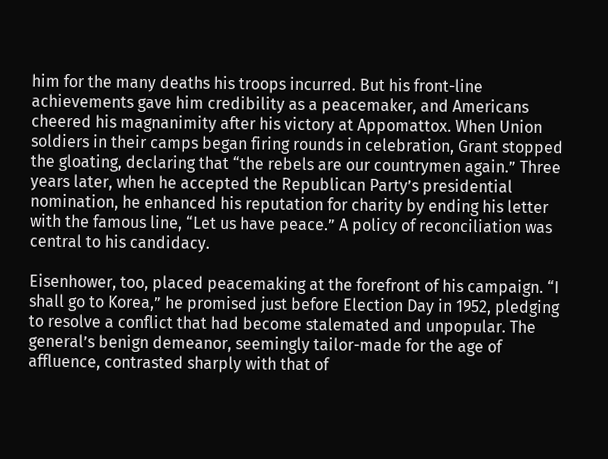him for the many deaths his troops incurred. But his front-line achievements gave him credibility as a peacemaker, and Americans cheered his magnanimity after his victory at Appomattox. When Union soldiers in their camps began firing rounds in celebration, Grant stopped the gloating, declaring that “the rebels are our countrymen again.” Three years later, when he accepted the Republican Party’s presidential nomination, he enhanced his reputation for charity by ending his letter with the famous line, “Let us have peace.” A policy of reconciliation was central to his candidacy.

Eisenhower, too, placed peacemaking at the forefront of his campaign. “I shall go to Korea,” he promised just before Election Day in 1952, pledging to resolve a conflict that had become stalemated and unpopular. The general’s benign demeanor, seemingly tailor-made for the age of affluence, contrasted sharply with that of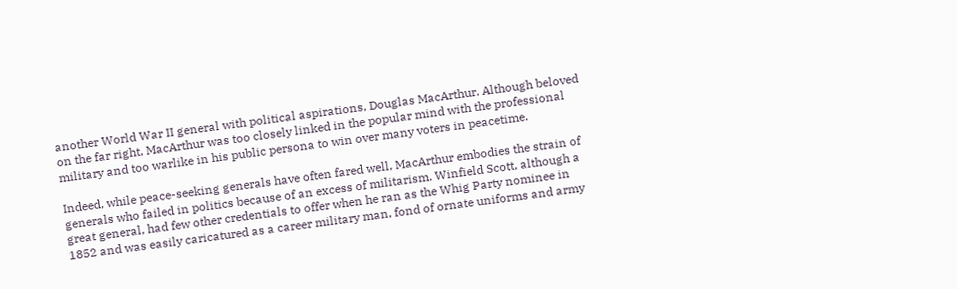another World War II general with political aspirations, Douglas MacArthur. Although beloved on the far right, MacArthur was too closely linked in the popular mind with the professional military and too warlike in his public persona to win over many voters in peacetime.

Indeed, while peace-seeking generals have often fared well, MacArthur embodies the strain of generals who failed in politics because of an excess of militarism. Winfield Scott, although a great general, had few other credentials to offer when he ran as the Whig Party nominee in 1852 and was easily caricatured as a career military man, fond of ornate uniforms and army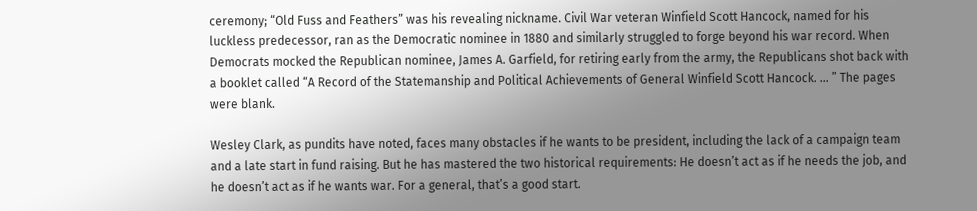ceremony; “Old Fuss and Feathers” was his revealing nickname. Civil War veteran Winfield Scott Hancock, named for his luckless predecessor, ran as the Democratic nominee in 1880 and similarly struggled to forge beyond his war record. When Democrats mocked the Republican nominee, James A. Garfield, for retiring early from the army, the Republicans shot back with a booklet called “A Record of the Statemanship and Political Achievements of General Winfield Scott Hancock. … ” The pages were blank.

Wesley Clark, as pundits have noted, faces many obstacles if he wants to be president, including the lack of a campaign team and a late start in fund raising. But he has mastered the two historical requirements: He doesn’t act as if he needs the job, and he doesn’t act as if he wants war. For a general, that’s a good start.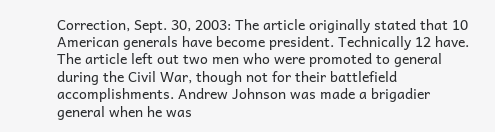Correction, Sept. 30, 2003: The article originally stated that 10 American generals have become president. Technically 12 have. The article left out two men who were promoted to general during the Civil War, though not for their battlefield accomplishments. Andrew Johnson was made a brigadier general when he was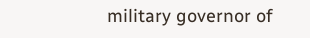military governor of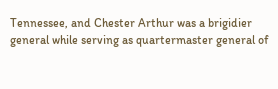Tennessee, and Chester Arthur was a brigidier general while serving as quartermaster general of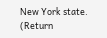New York state. (Return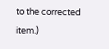to the corrected item.)